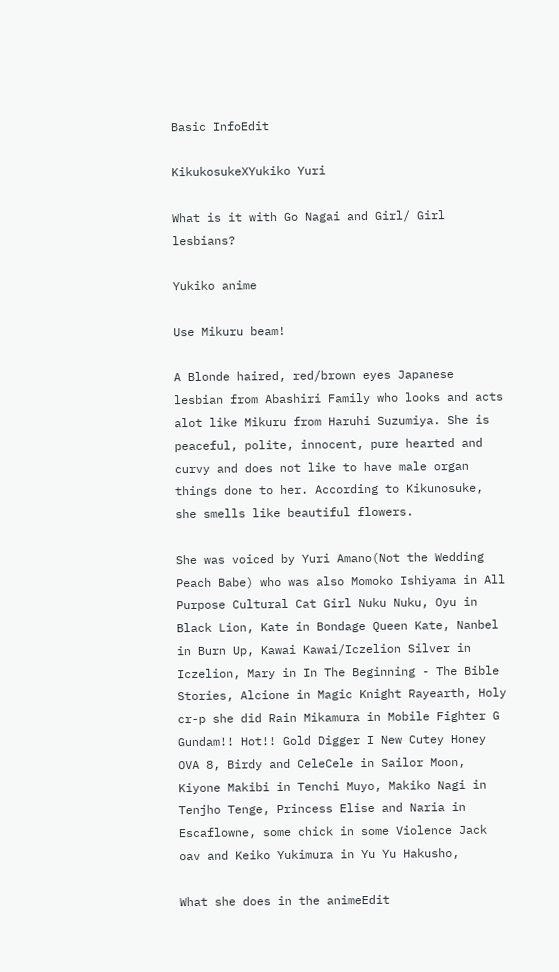Basic InfoEdit

KikukosukeXYukiko Yuri

What is it with Go Nagai and Girl/ Girl lesbians?

Yukiko anime

Use Mikuru beam!

A Blonde haired, red/brown eyes Japanese lesbian from Abashiri Family who looks and acts alot like Mikuru from Haruhi Suzumiya. She is peaceful, polite, innocent, pure hearted and curvy and does not like to have male organ things done to her. According to Kikunosuke, she smells like beautiful flowers.

She was voiced by Yuri Amano(Not the Wedding Peach Babe) who was also Momoko Ishiyama in All Purpose Cultural Cat Girl Nuku Nuku, Oyu in Black Lion, Kate in Bondage Queen Kate, Nanbel in Burn Up, Kawai Kawai/Iczelion Silver in Iczelion, Mary in In The Beginning - The Bible Stories, Alcione in Magic Knight Rayearth, Holy cr-p she did Rain Mikamura in Mobile Fighter G Gundam!! Hot!! Gold Digger I New Cutey Honey OVA 8, Birdy and CeleCele in Sailor Moon, Kiyone Makibi in Tenchi Muyo, Makiko Nagi in Tenjho Tenge, Princess Elise and Naria in Escaflowne, some chick in some Violence Jack oav and Keiko Yukimura in Yu Yu Hakusho,

What she does in the animeEdit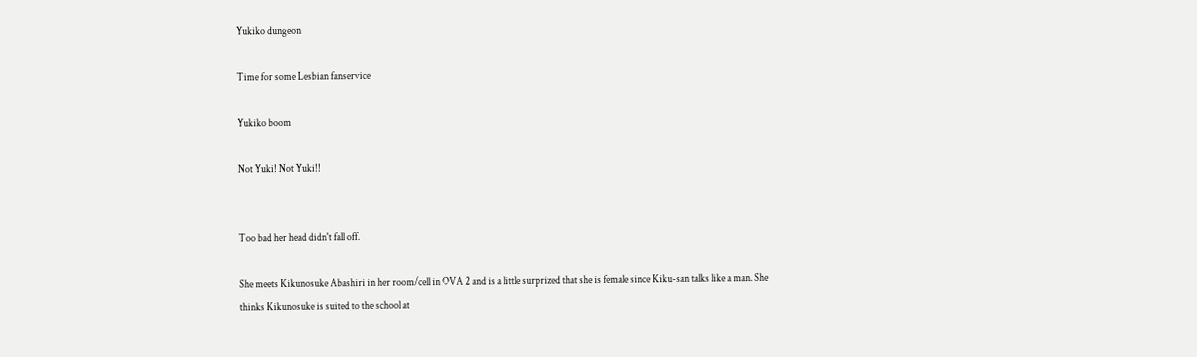Yukiko dungeon

Time for some Lesbian fanservice

Yukiko boom

Not Yuki! Not Yuki!!


Too bad her head didn't fall off.

She meets Kikunosuke Abashiri in her room/cell in OVA 2 and is a little surprized that she is female since Kiku-san talks like a man. She thinks Kikunosuke is suited to the school at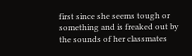first since she seems tough or something and is freaked out by the sounds of her classmates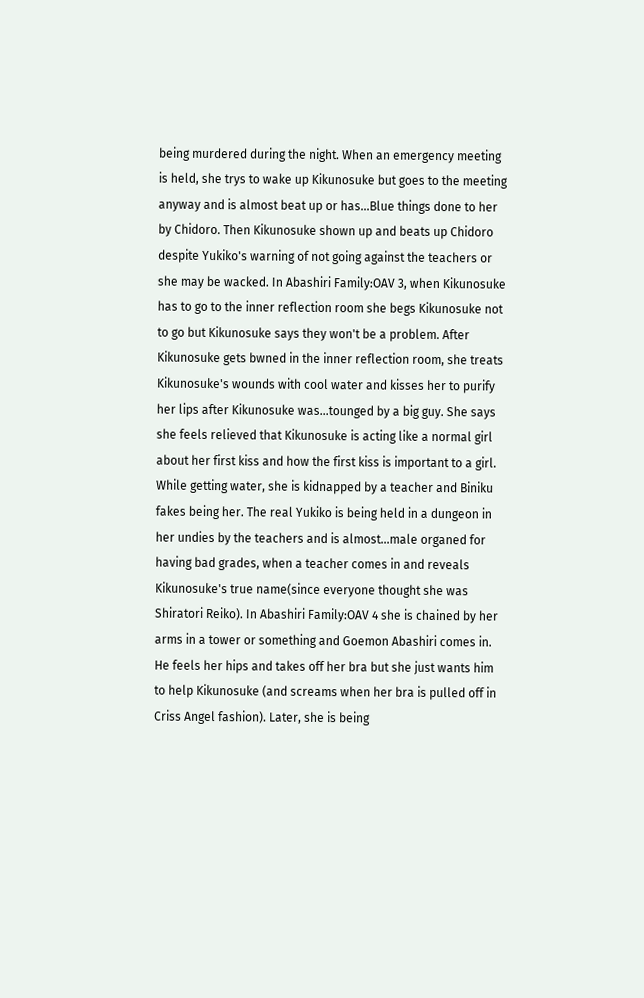being murdered during the night. When an emergency meeting is held, she trys to wake up Kikunosuke but goes to the meeting anyway and is almost beat up or has...Blue things done to her by Chidoro. Then Kikunosuke shown up and beats up Chidoro despite Yukiko's warning of not going against the teachers or she may be wacked. In Abashiri Family:OAV 3, when Kikunosuke has to go to the inner reflection room she begs Kikunosuke not to go but Kikunosuke says they won't be a problem. After Kikunosuke gets bwned in the inner reflection room, she treats Kikunosuke's wounds with cool water and kisses her to purify her lips after Kikunosuke was...tounged by a big guy. She says she feels relieved that Kikunosuke is acting like a normal girl about her first kiss and how the first kiss is important to a girl. While getting water, she is kidnapped by a teacher and Biniku fakes being her. The real Yukiko is being held in a dungeon in her undies by the teachers and is almost...male organed for having bad grades, when a teacher comes in and reveals Kikunosuke's true name(since everyone thought she was Shiratori Reiko). In Abashiri Family:OAV 4 she is chained by her arms in a tower or something and Goemon Abashiri comes in. He feels her hips and takes off her bra but she just wants him to help Kikunosuke (and screams when her bra is pulled off in Criss Angel fashion). Later, she is being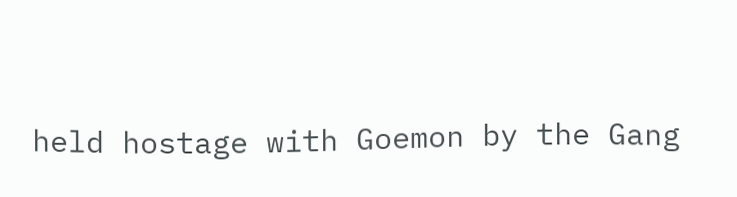held hostage with Goemon by the Gang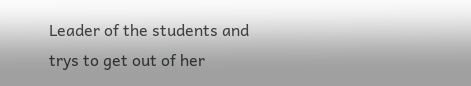Leader of the students and trys to get out of her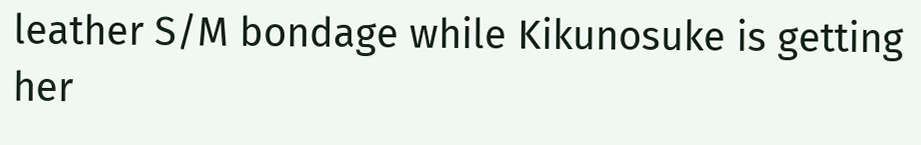leather S/M bondage while Kikunosuke is getting her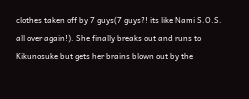clothes taken off by 7 guys(7 guys?! its like Nami S.O.S. all over again!). She finally breaks out and runs to Kikunosuke but gets her brains blown out by the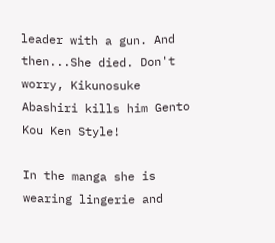leader with a gun. And then...She died. Don't worry, Kikunosuke Abashiri kills him Gento Kou Ken Style!

In the manga she is wearing lingerie and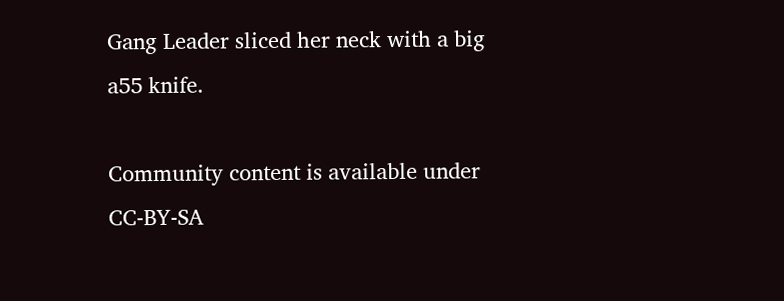Gang Leader sliced her neck with a big a55 knife.

Community content is available under CC-BY-SA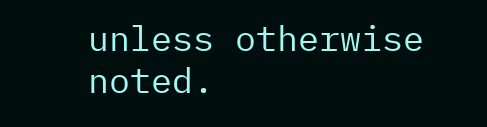unless otherwise noted.